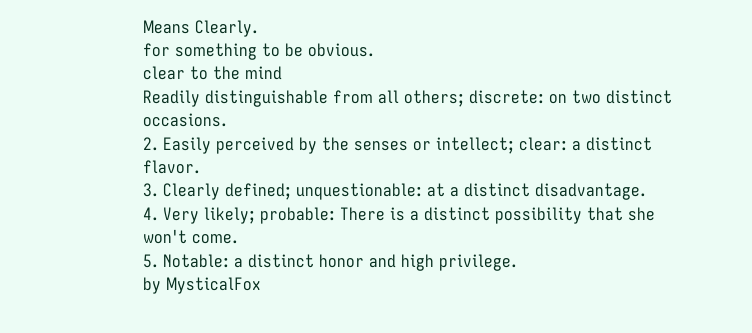Means Clearly.
for something to be obvious.
clear to the mind
Readily distinguishable from all others; discrete: on two distinct occasions.
2. Easily perceived by the senses or intellect; clear: a distinct flavor.
3. Clearly defined; unquestionable: at a distinct disadvantage.
4. Very likely; probable: There is a distinct possibility that she won't come.
5. Notable: a distinct honor and high privilege.
by MysticalFox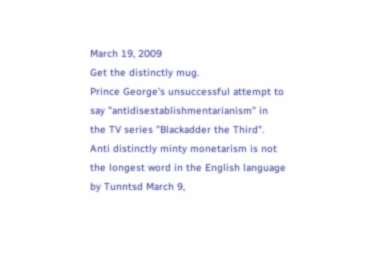March 19, 2009
Get the distinctly mug.
Prince George's unsuccessful attempt to say "antidisestablishmentarianism" in the TV series "Blackadder the Third".
Anti distinctly minty monetarism is not the longest word in the English language
by Tunntsd March 9,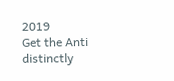2019
Get the Anti distinctly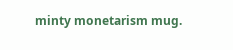minty monetarism mug.